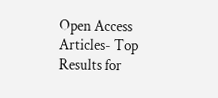Open Access Articles- Top Results for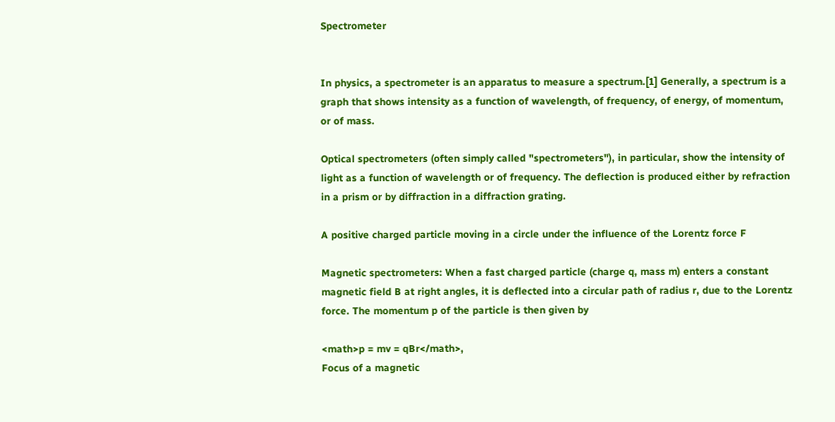Spectrometer


In physics, a spectrometer is an apparatus to measure a spectrum.[1] Generally, a spectrum is a graph that shows intensity as a function of wavelength, of frequency, of energy, of momentum, or of mass.

Optical spectrometers (often simply called "spectrometers"), in particular, show the intensity of light as a function of wavelength or of frequency. The deflection is produced either by refraction in a prism or by diffraction in a diffraction grating.

A positive charged particle moving in a circle under the influence of the Lorentz force F

Magnetic spectrometers: When a fast charged particle (charge q, mass m) enters a constant magnetic field B at right angles, it is deflected into a circular path of radius r, due to the Lorentz force. The momentum p of the particle is then given by

<math>p = mv = qBr</math>,
Focus of a magnetic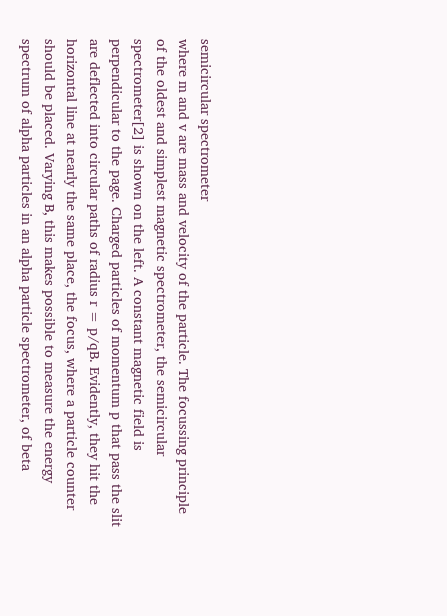semicircular spectrometer
where m and v are mass and velocity of the particle. The focussing principle of the oldest and simplest magnetic spectrometer, the semicircular spectrometer[2] is shown on the left. A constant magnetic field is perpendicular to the page. Charged particles of momentum p that pass the slit are deflected into circular paths of radius r = p/qB. Evidently, they hit the horizontal line at nearly the same place, the focus, where a particle counter should be placed. Varying B, this makes possible to measure the energy spectrum of alpha particles in an alpha particle spectrometer, of beta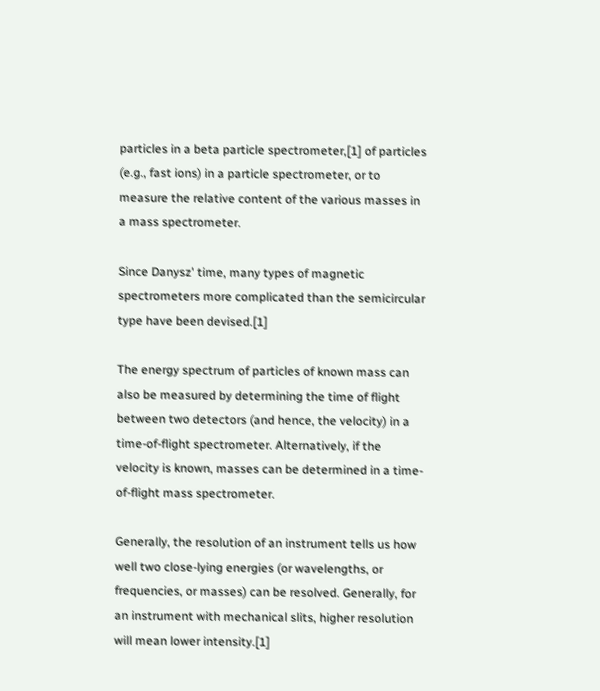particles in a beta particle spectrometer,[1] of particles (e.g., fast ions) in a particle spectrometer, or to measure the relative content of the various masses in a mass spectrometer.

Since Danysz' time, many types of magnetic spectrometers more complicated than the semicircular type have been devised.[1]

The energy spectrum of particles of known mass can also be measured by determining the time of flight between two detectors (and hence, the velocity) in a time-of-flight spectrometer. Alternatively, if the velocity is known, masses can be determined in a time-of-flight mass spectrometer.

Generally, the resolution of an instrument tells us how well two close-lying energies (or wavelengths, or frequencies, or masses) can be resolved. Generally, for an instrument with mechanical slits, higher resolution will mean lower intensity.[1]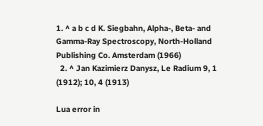1. ^ a b c d K. Siegbahn, Alpha-, Beta- and Gamma-Ray Spectroscopy, North-Holland Publishing Co. Amsterdam (1966)
  2. ^ Jan Kazimierz Danysz, Le Radium 9, 1 (1912); 10, 4 (1913)

Lua error in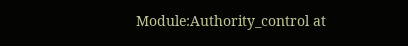Module:Authority_control at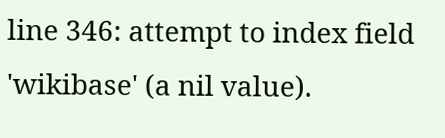line 346: attempt to index field 'wikibase' (a nil value).